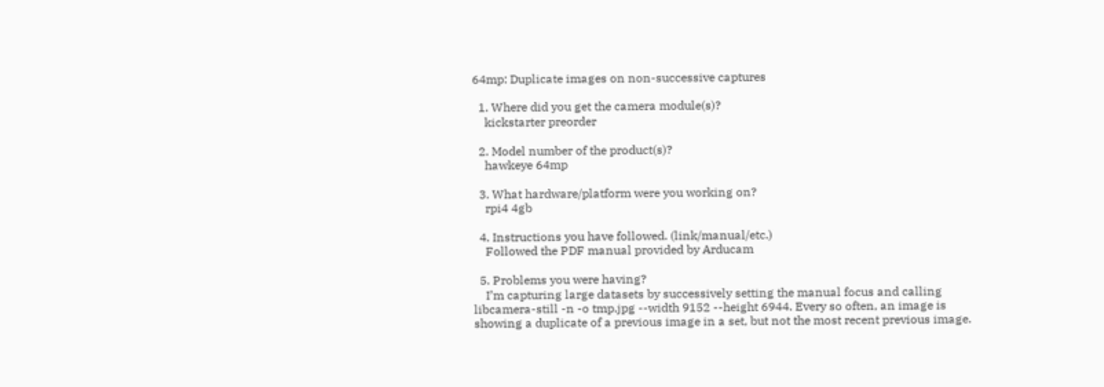64mp: Duplicate images on non-successive captures

  1. Where did you get the camera module(s)?
    kickstarter preorder

  2. Model number of the product(s)?
    hawkeye 64mp

  3. What hardware/platform were you working on?
    rpi4 4gb

  4. Instructions you have followed. (link/manual/etc.)
    Followed the PDF manual provided by Arducam

  5. Problems you were having?
    I’m capturing large datasets by successively setting the manual focus and calling libcamera-still -n -o tmp.jpg --width 9152 --height 6944. Every so often, an image is showing a duplicate of a previous image in a set, but not the most recent previous image.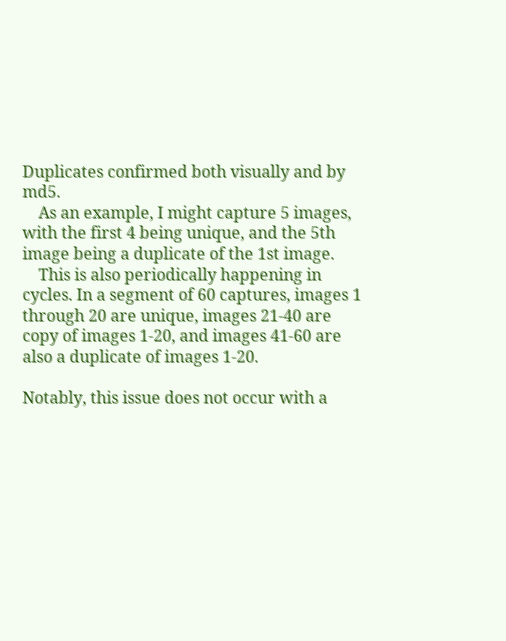Duplicates confirmed both visually and by md5.
    As an example, I might capture 5 images, with the first 4 being unique, and the 5th image being a duplicate of the 1st image.
    This is also periodically happening in cycles. In a segment of 60 captures, images 1 through 20 are unique, images 21-40 are copy of images 1-20, and images 41-60 are also a duplicate of images 1-20.

Notably, this issue does not occur with a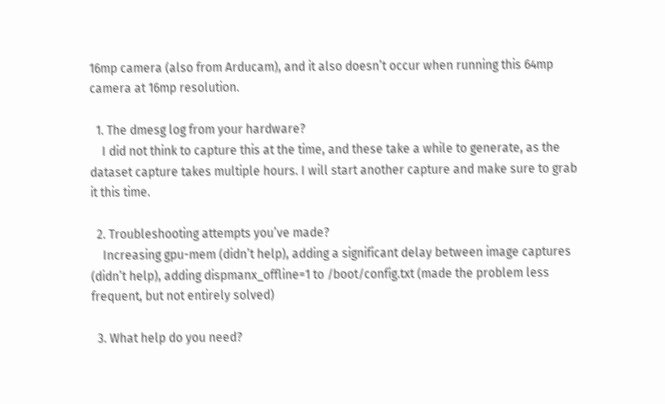16mp camera (also from Arducam), and it also doesn’t occur when running this 64mp camera at 16mp resolution.

  1. The dmesg log from your hardware?
    I did not think to capture this at the time, and these take a while to generate, as the dataset capture takes multiple hours. I will start another capture and make sure to grab it this time.

  2. Troubleshooting attempts you’ve made?
    Increasing gpu-mem (didn’t help), adding a significant delay between image captures (didn’t help), adding dispmanx_offline=1 to /boot/config.txt (made the problem less frequent, but not entirely solved)

  3. What help do you need?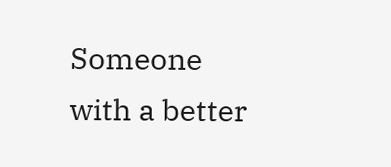Someone with a better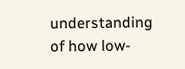understanding of how low-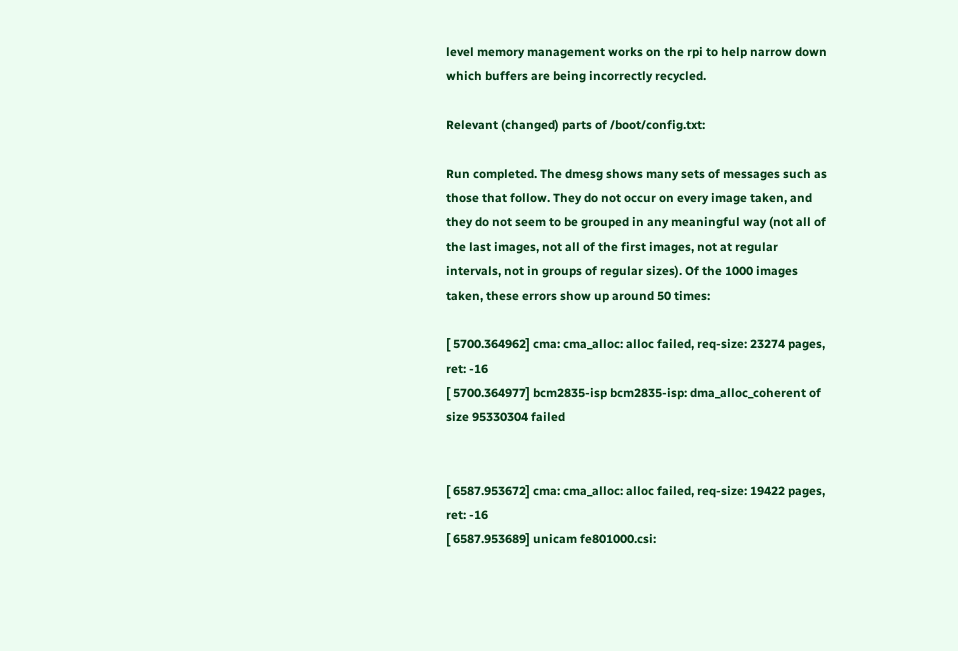level memory management works on the rpi to help narrow down which buffers are being incorrectly recycled.

Relevant (changed) parts of /boot/config.txt:

Run completed. The dmesg shows many sets of messages such as those that follow. They do not occur on every image taken, and they do not seem to be grouped in any meaningful way (not all of the last images, not all of the first images, not at regular intervals, not in groups of regular sizes). Of the 1000 images taken, these errors show up around 50 times:

[ 5700.364962] cma: cma_alloc: alloc failed, req-size: 23274 pages, ret: -16
[ 5700.364977] bcm2835-isp bcm2835-isp: dma_alloc_coherent of size 95330304 failed


[ 6587.953672] cma: cma_alloc: alloc failed, req-size: 19422 pages, ret: -16
[ 6587.953689] unicam fe801000.csi: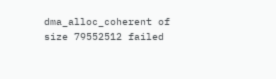dma_alloc_coherent of size 79552512 failed